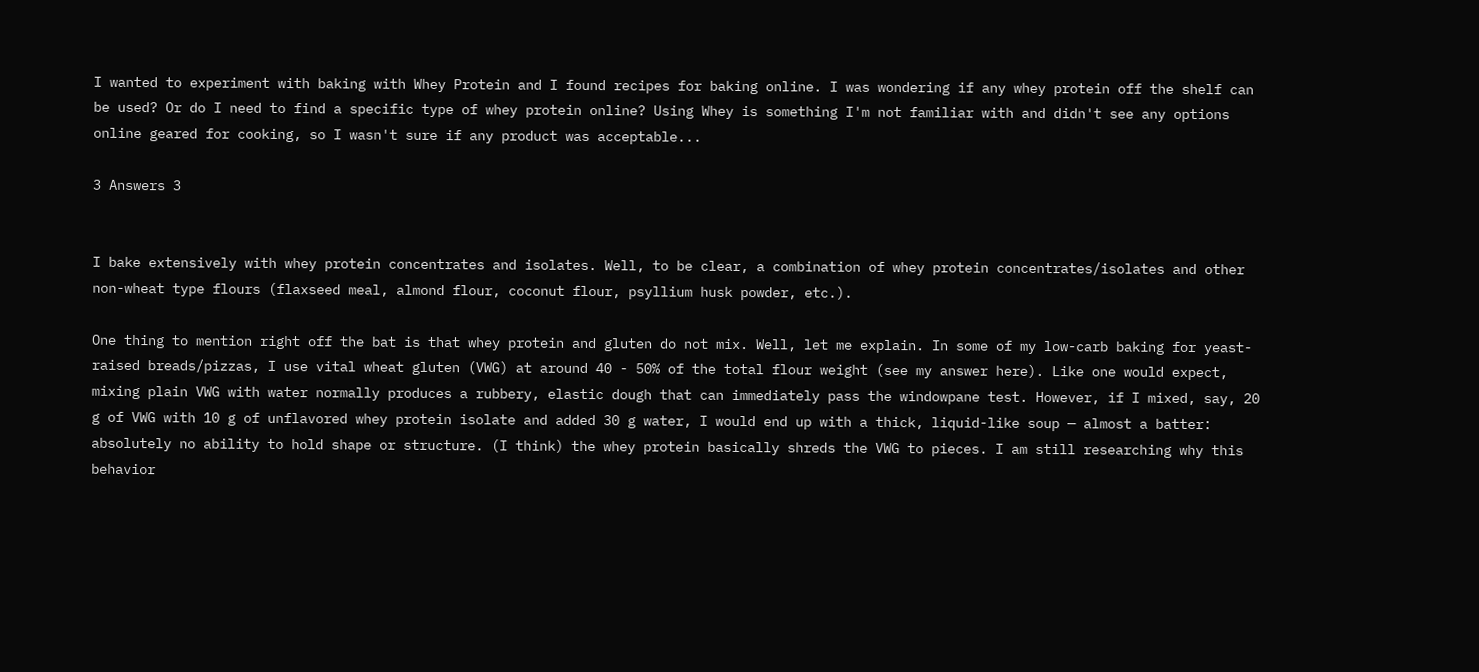I wanted to experiment with baking with Whey Protein and I found recipes for baking online. I was wondering if any whey protein off the shelf can be used? Or do I need to find a specific type of whey protein online? Using Whey is something I'm not familiar with and didn't see any options online geared for cooking, so I wasn't sure if any product was acceptable...

3 Answers 3


I bake extensively with whey protein concentrates and isolates. Well, to be clear, a combination of whey protein concentrates/isolates and other non-wheat type flours (flaxseed meal, almond flour, coconut flour, psyllium husk powder, etc.).

One thing to mention right off the bat is that whey protein and gluten do not mix. Well, let me explain. In some of my low-carb baking for yeast-raised breads/pizzas, I use vital wheat gluten (VWG) at around 40 - 50% of the total flour weight (see my answer here). Like one would expect, mixing plain VWG with water normally produces a rubbery, elastic dough that can immediately pass the windowpane test. However, if I mixed, say, 20 g of VWG with 10 g of unflavored whey protein isolate and added 30 g water, I would end up with a thick, liquid-like soup — almost a batter: absolutely no ability to hold shape or structure. (I think) the whey protein basically shreds the VWG to pieces. I am still researching why this behavior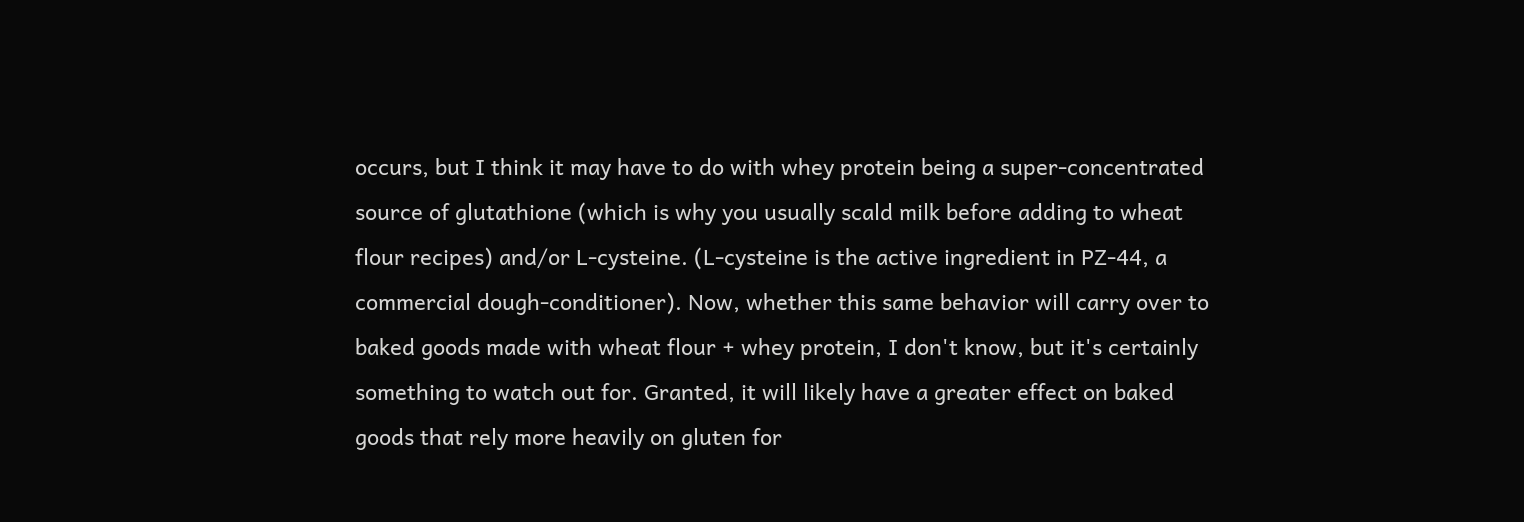occurs, but I think it may have to do with whey protein being a super-concentrated source of glutathione (which is why you usually scald milk before adding to wheat flour recipes) and/or L-cysteine. (L-cysteine is the active ingredient in PZ-44, a commercial dough-conditioner). Now, whether this same behavior will carry over to baked goods made with wheat flour + whey protein, I don't know, but it's certainly something to watch out for. Granted, it will likely have a greater effect on baked goods that rely more heavily on gluten for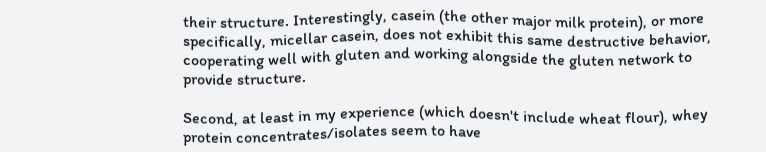their structure. Interestingly, casein (the other major milk protein), or more specifically, micellar casein, does not exhibit this same destructive behavior, cooperating well with gluten and working alongside the gluten network to provide structure.

Second, at least in my experience (which doesn't include wheat flour), whey protein concentrates/isolates seem to have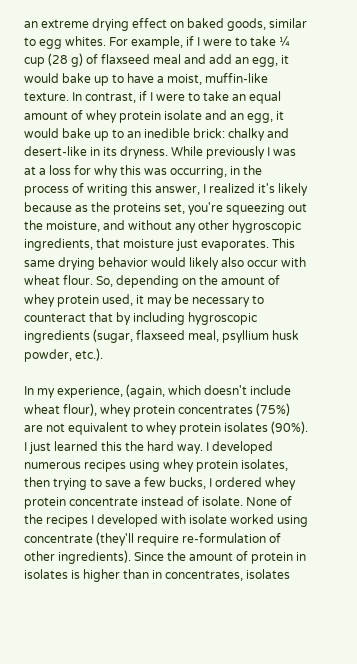an extreme drying effect on baked goods, similar to egg whites. For example, if I were to take ¼ cup (28 g) of flaxseed meal and add an egg, it would bake up to have a moist, muffin-like texture. In contrast, if I were to take an equal amount of whey protein isolate and an egg, it would bake up to an inedible brick: chalky and desert-like in its dryness. While previously I was at a loss for why this was occurring, in the process of writing this answer, I realized it's likely because as the proteins set, you're squeezing out the moisture, and without any other hygroscopic ingredients, that moisture just evaporates. This same drying behavior would likely also occur with wheat flour. So, depending on the amount of whey protein used, it may be necessary to counteract that by including hygroscopic ingredients (sugar, flaxseed meal, psyllium husk powder, etc.).

In my experience, (again, which doesn't include wheat flour), whey protein concentrates (75%) are not equivalent to whey protein isolates (90%). I just learned this the hard way. I developed numerous recipes using whey protein isolates, then trying to save a few bucks, I ordered whey protein concentrate instead of isolate. None of the recipes I developed with isolate worked using concentrate (they'll require re-formulation of other ingredients). Since the amount of protein in isolates is higher than in concentrates, isolates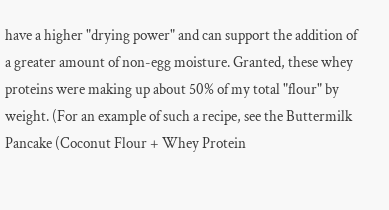have a higher "drying power" and can support the addition of a greater amount of non-egg moisture. Granted, these whey proteins were making up about 50% of my total "flour" by weight. (For an example of such a recipe, see the Buttermilk Pancake (Coconut Flour + Whey Protein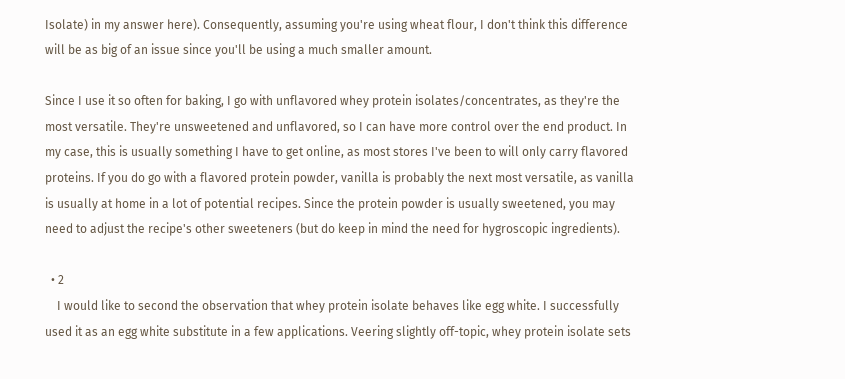Isolate) in my answer here). Consequently, assuming you're using wheat flour, I don't think this difference will be as big of an issue since you'll be using a much smaller amount.

Since I use it so often for baking, I go with unflavored whey protein isolates/concentrates, as they're the most versatile. They're unsweetened and unflavored, so I can have more control over the end product. In my case, this is usually something I have to get online, as most stores I've been to will only carry flavored proteins. If you do go with a flavored protein powder, vanilla is probably the next most versatile, as vanilla is usually at home in a lot of potential recipes. Since the protein powder is usually sweetened, you may need to adjust the recipe's other sweeteners (but do keep in mind the need for hygroscopic ingredients).

  • 2
    I would like to second the observation that whey protein isolate behaves like egg white. I successfully used it as an egg white substitute in a few applications. Veering slightly off-topic, whey protein isolate sets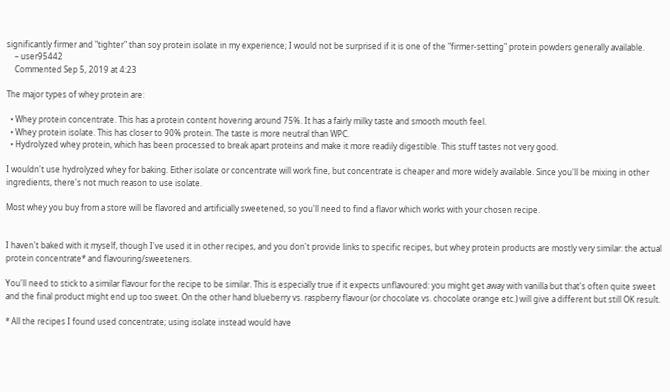significantly firmer and "tighter" than soy protein isolate in my experience; I would not be surprised if it is one of the "firmer-setting" protein powders generally available.
    – user95442
    Commented Sep 5, 2019 at 4:23

The major types of whey protein are:

  • Whey protein concentrate. This has a protein content hovering around 75%. It has a fairly milky taste and smooth mouth feel.
  • Whey protein isolate. This has closer to 90% protein. The taste is more neutral than WPC.
  • Hydrolyzed whey protein, which has been processed to break apart proteins and make it more readily digestible. This stuff tastes not very good.

I wouldn't use hydrolyzed whey for baking. Either isolate or concentrate will work fine, but concentrate is cheaper and more widely available. Since you'll be mixing in other ingredients, there's not much reason to use isolate.

Most whey you buy from a store will be flavored and artificially sweetened, so you'll need to find a flavor which works with your chosen recipe.


I haven't baked with it myself, though I've used it in other recipes, and you don't provide links to specific recipes, but whey protein products are mostly very similar: the actual protein concentrate* and flavouring/sweeteners.

You'll need to stick to a similar flavour for the recipe to be similar. This is especially true if it expects unflavoured: you might get away with vanilla but that's often quite sweet and the final product might end up too sweet. On the other hand blueberry vs. raspberry flavour (or chocolate vs. chocolate orange etc.) will give a different but still OK result.

* All the recipes I found used concentrate; using isolate instead would have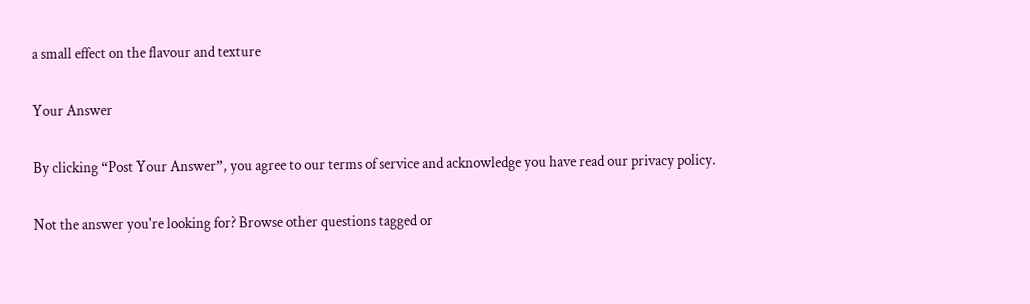a small effect on the flavour and texture

Your Answer

By clicking “Post Your Answer”, you agree to our terms of service and acknowledge you have read our privacy policy.

Not the answer you're looking for? Browse other questions tagged or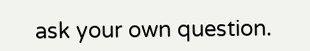ask your own question.